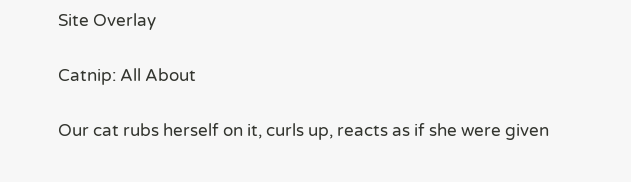Site Overlay

Catnip: All About

Our cat rubs herself on it, curls up, reacts as if she were given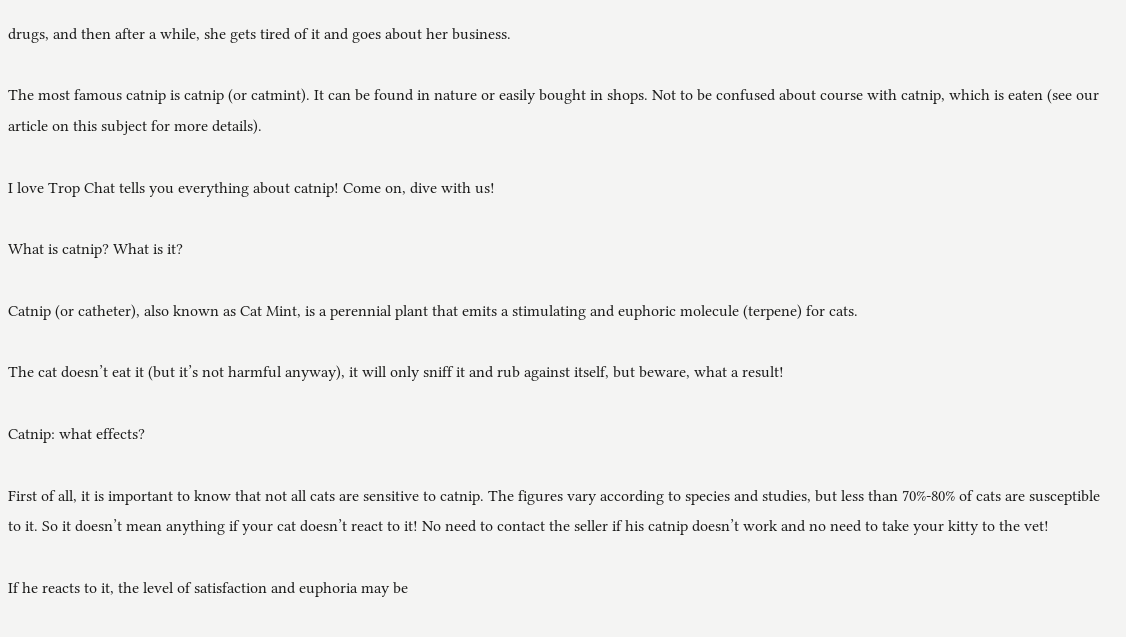drugs, and then after a while, she gets tired of it and goes about her business.

The most famous catnip is catnip (or catmint). It can be found in nature or easily bought in shops. Not to be confused about course with catnip, which is eaten (see our article on this subject for more details).

I love Trop Chat tells you everything about catnip! Come on, dive with us!

What is catnip? What is it?

Catnip (or catheter), also known as Cat Mint, is a perennial plant that emits a stimulating and euphoric molecule (terpene) for cats.

The cat doesn’t eat it (but it’s not harmful anyway), it will only sniff it and rub against itself, but beware, what a result!

Catnip: what effects?

First of all, it is important to know that not all cats are sensitive to catnip. The figures vary according to species and studies, but less than 70%-80% of cats are susceptible to it. So it doesn’t mean anything if your cat doesn’t react to it! No need to contact the seller if his catnip doesn’t work and no need to take your kitty to the vet!

If he reacts to it, the level of satisfaction and euphoria may be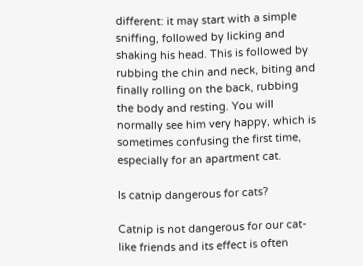different: it may start with a simple sniffing, followed by licking and shaking his head. This is followed by rubbing the chin and neck, biting and finally rolling on the back, rubbing the body and resting. You will normally see him very happy, which is sometimes confusing the first time, especially for an apartment cat.

Is catnip dangerous for cats?

Catnip is not dangerous for our cat-like friends and its effect is often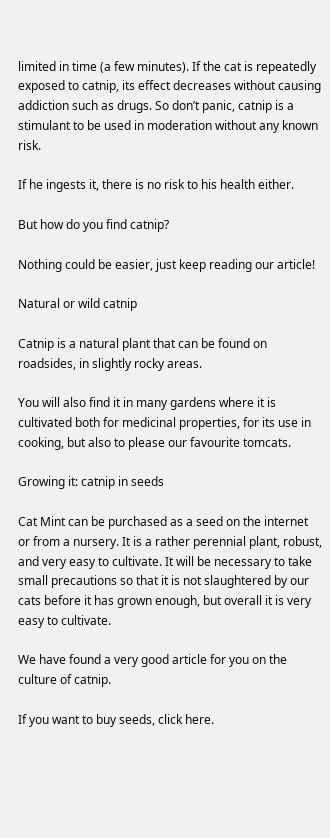limited in time (a few minutes). If the cat is repeatedly exposed to catnip, its effect decreases without causing addiction such as drugs. So don’t panic, catnip is a stimulant to be used in moderation without any known risk.

If he ingests it, there is no risk to his health either.

But how do you find catnip?

Nothing could be easier, just keep reading our article!

Natural or wild catnip

Catnip is a natural plant that can be found on roadsides, in slightly rocky areas.

You will also find it in many gardens where it is cultivated both for medicinal properties, for its use in cooking, but also to please our favourite tomcats.

Growing it: catnip in seeds

Cat Mint can be purchased as a seed on the internet or from a nursery. It is a rather perennial plant, robust, and very easy to cultivate. It will be necessary to take small precautions so that it is not slaughtered by our cats before it has grown enough, but overall it is very easy to cultivate.

We have found a very good article for you on the culture of catnip.

If you want to buy seeds, click here.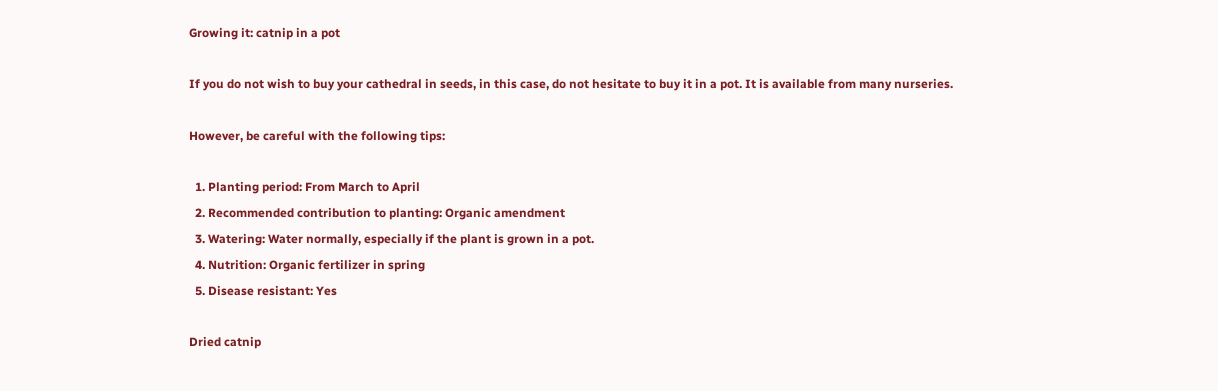Growing it: catnip in a pot

If you do not wish to buy your cathedral in seeds, in this case, do not hesitate to buy it in a pot. It is available from many nurseries.

However, be careful with the following tips:

  1. Planting period: From March to April
  2. Recommended contribution to planting: Organic amendment
  3. Watering: Water normally, especially if the plant is grown in a pot.
  4. Nutrition: Organic fertilizer in spring
  5. Disease resistant: Yes

Dried catnip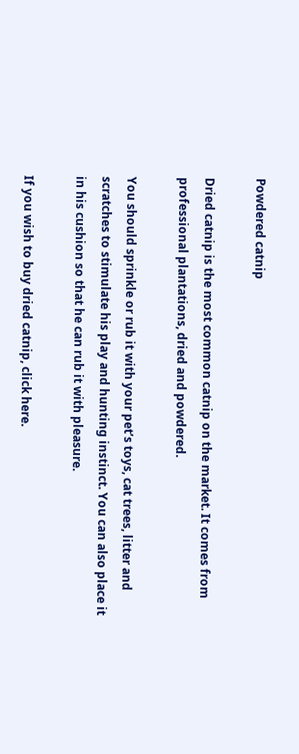Powdered catnip

Dried catnip is the most common catnip on the market. It comes from professional plantations, dried and powdered.

You should sprinkle or rub it with your pet’s toys, cat trees, litter and scratches to stimulate his play and hunting instinct. You can also place it in his cushion so that he can rub it with pleasure.

If you wish to buy dried catnip, click here.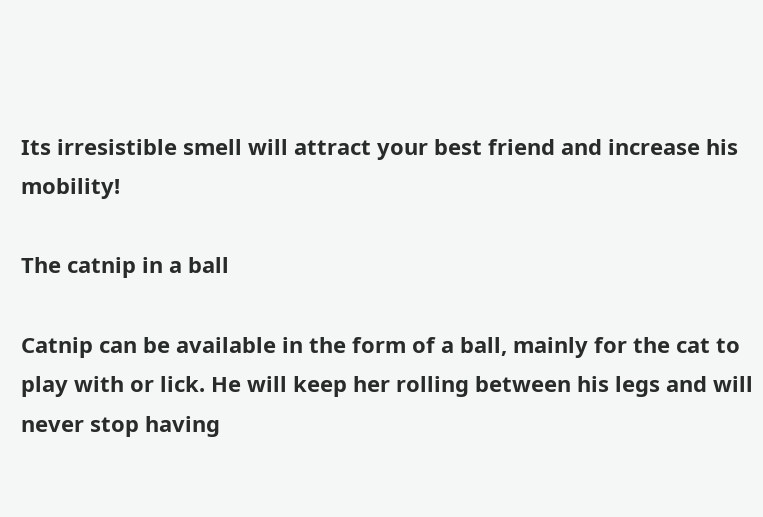Its irresistible smell will attract your best friend and increase his mobility!

The catnip in a ball

Catnip can be available in the form of a ball, mainly for the cat to play with or lick. He will keep her rolling between his legs and will never stop having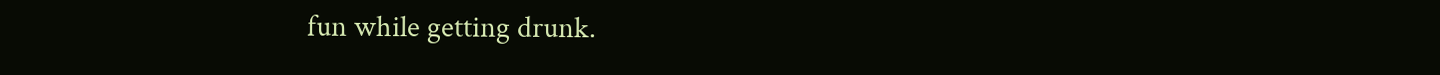fun while getting drunk.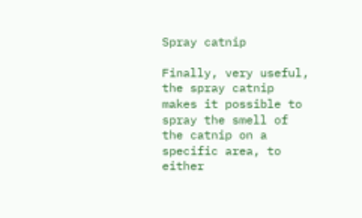Spray catnip

Finally, very useful, the spray catnip makes it possible to spray the smell of the catnip on a specific area, to either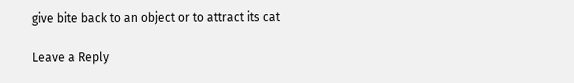give bite back to an object or to attract its cat

Leave a Reply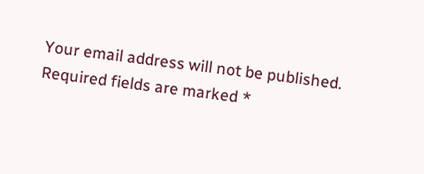Your email address will not be published. Required fields are marked *